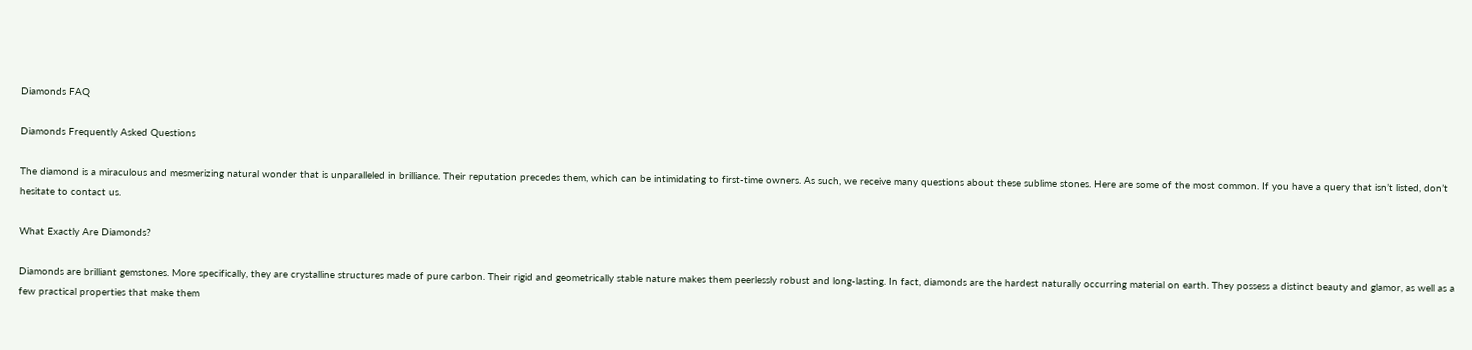Diamonds FAQ

Diamonds Frequently Asked Questions

The diamond is a miraculous and mesmerizing natural wonder that is unparalleled in brilliance. Their reputation precedes them, which can be intimidating to first-time owners. As such, we receive many questions about these sublime stones. Here are some of the most common. If you have a query that isn’t listed, don’t hesitate to contact us.

What Exactly Are Diamonds?

Diamonds are brilliant gemstones. More specifically, they are crystalline structures made of pure carbon. Their rigid and geometrically stable nature makes them peerlessly robust and long-lasting. In fact, diamonds are the hardest naturally occurring material on earth. They possess a distinct beauty and glamor, as well as a few practical properties that make them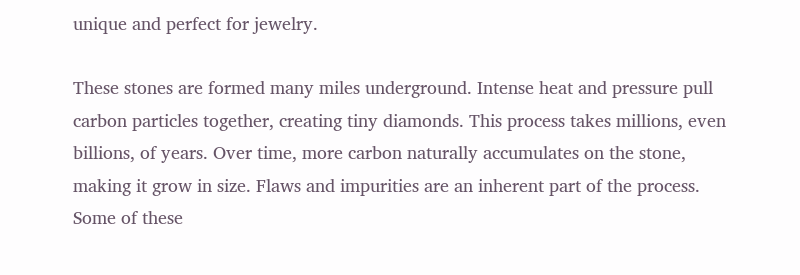unique and perfect for jewelry.

These stones are formed many miles underground. Intense heat and pressure pull carbon particles together, creating tiny diamonds. This process takes millions, even billions, of years. Over time, more carbon naturally accumulates on the stone, making it grow in size. Flaws and impurities are an inherent part of the process. Some of these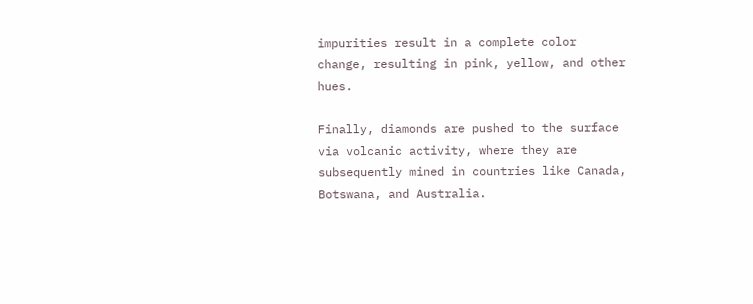impurities result in a complete color change, resulting in pink, yellow, and other hues.

Finally, diamonds are pushed to the surface via volcanic activity, where they are subsequently mined in countries like Canada, Botswana, and Australia.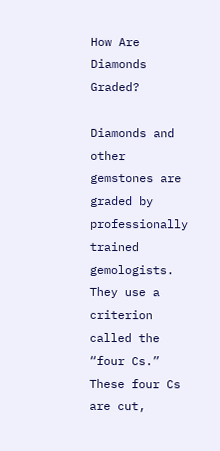How Are Diamonds Graded?

Diamonds and other gemstones are graded by professionally trained gemologists. They use a criterion called the “four Cs.” These four Cs are cut,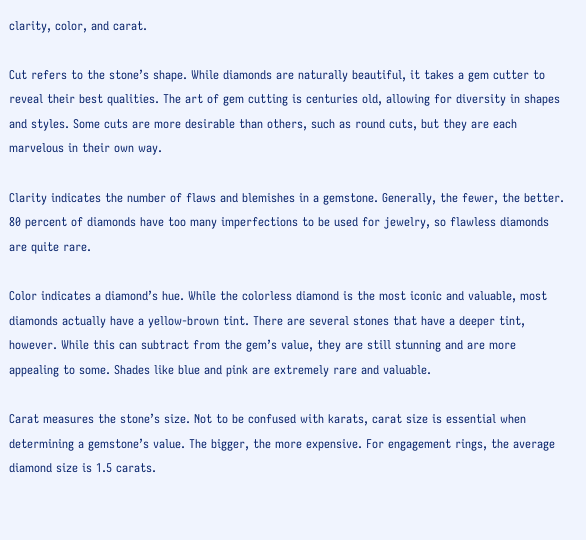clarity, color, and carat.

Cut refers to the stone’s shape. While diamonds are naturally beautiful, it takes a gem cutter to reveal their best qualities. The art of gem cutting is centuries old, allowing for diversity in shapes and styles. Some cuts are more desirable than others, such as round cuts, but they are each marvelous in their own way.

Clarity indicates the number of flaws and blemishes in a gemstone. Generally, the fewer, the better. 80 percent of diamonds have too many imperfections to be used for jewelry, so flawless diamonds are quite rare.

Color indicates a diamond’s hue. While the colorless diamond is the most iconic and valuable, most diamonds actually have a yellow-brown tint. There are several stones that have a deeper tint, however. While this can subtract from the gem’s value, they are still stunning and are more appealing to some. Shades like blue and pink are extremely rare and valuable.

Carat measures the stone’s size. Not to be confused with karats, carat size is essential when determining a gemstone’s value. The bigger, the more expensive. For engagement rings, the average diamond size is 1.5 carats.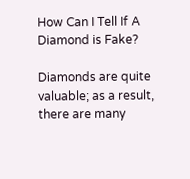How Can I Tell If A Diamond is Fake?

Diamonds are quite valuable; as a result, there are many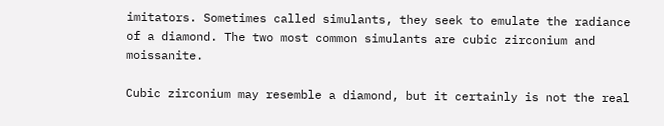imitators. Sometimes called simulants, they seek to emulate the radiance of a diamond. The two most common simulants are cubic zirconium and moissanite.

Cubic zirconium may resemble a diamond, but it certainly is not the real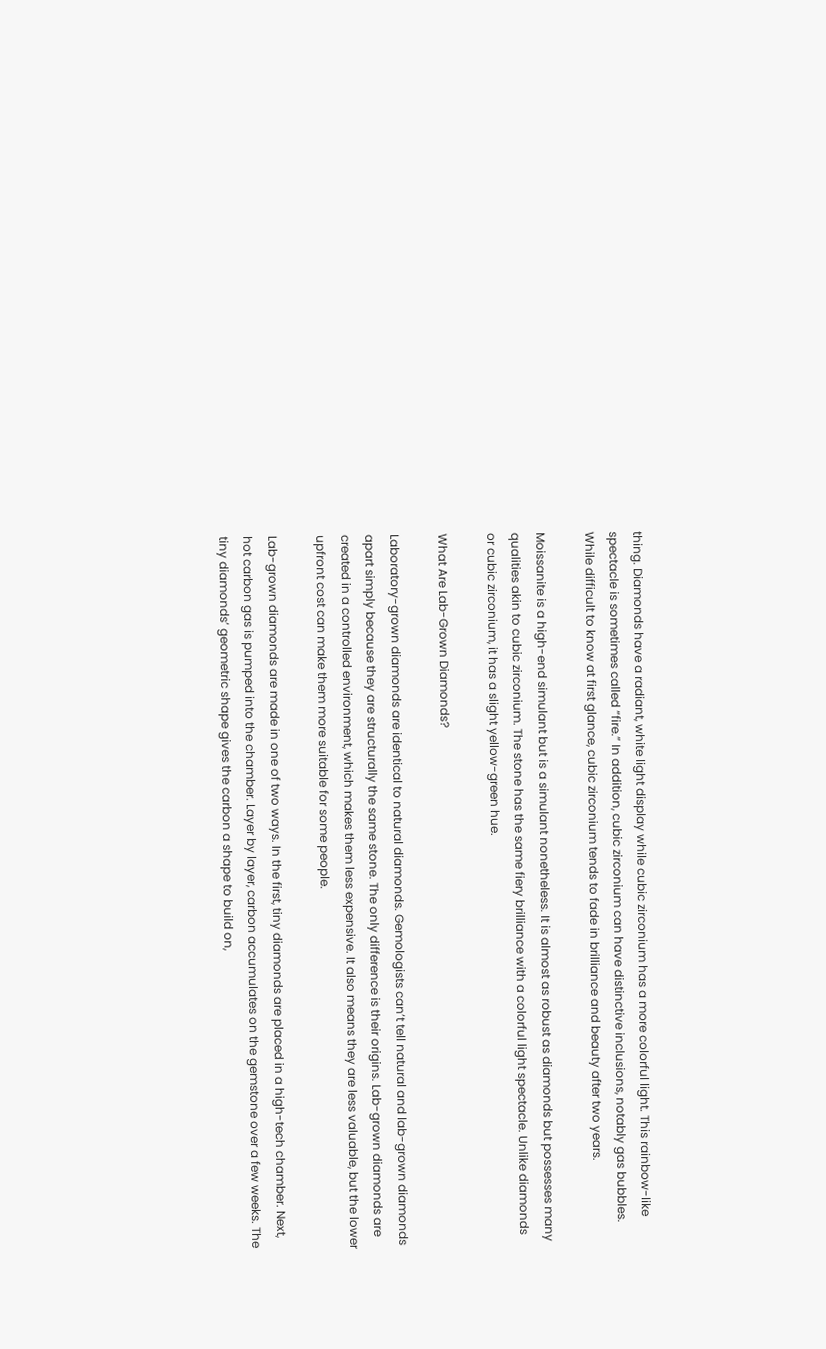thing. Diamonds have a radiant, white light display while cubic zirconium has a more colorful light. This rainbow-like spectacle is sometimes called “fire.” In addition, cubic zirconium can have distinctive inclusions, notably gas bubbles. While difficult to know at first glance, cubic zirconium tends to fade in brilliance and beauty after two years.

Moissanite is a high-end simulant but is a simulant nonetheless. It is almost as robust as diamonds but possesses many qualities akin to cubic zirconium. The stone has the same fiery brilliance with a colorful light spectacle. Unlike diamonds or cubic zirconium, it has a slight yellow-green hue.

What Are Lab-Grown Diamonds?

Laboratory-grown diamonds are identical to natural diamonds. Gemologists can’t tell natural and lab-grown diamonds apart simply because they are structurally the same stone. The only difference is their origins. Lab-grown diamonds are created in a controlled environment, which makes them less expensive. It also means they are less valuable, but the lower upfront cost can make them more suitable for some people.

Lab-grown diamonds are made in one of two ways. In the first, tiny diamonds are placed in a high-tech chamber. Next, hot carbon gas is pumped into the chamber. Layer by layer, carbon accumulates on the gemstone over a few weeks. The tiny diamonds’ geometric shape gives the carbon a shape to build on,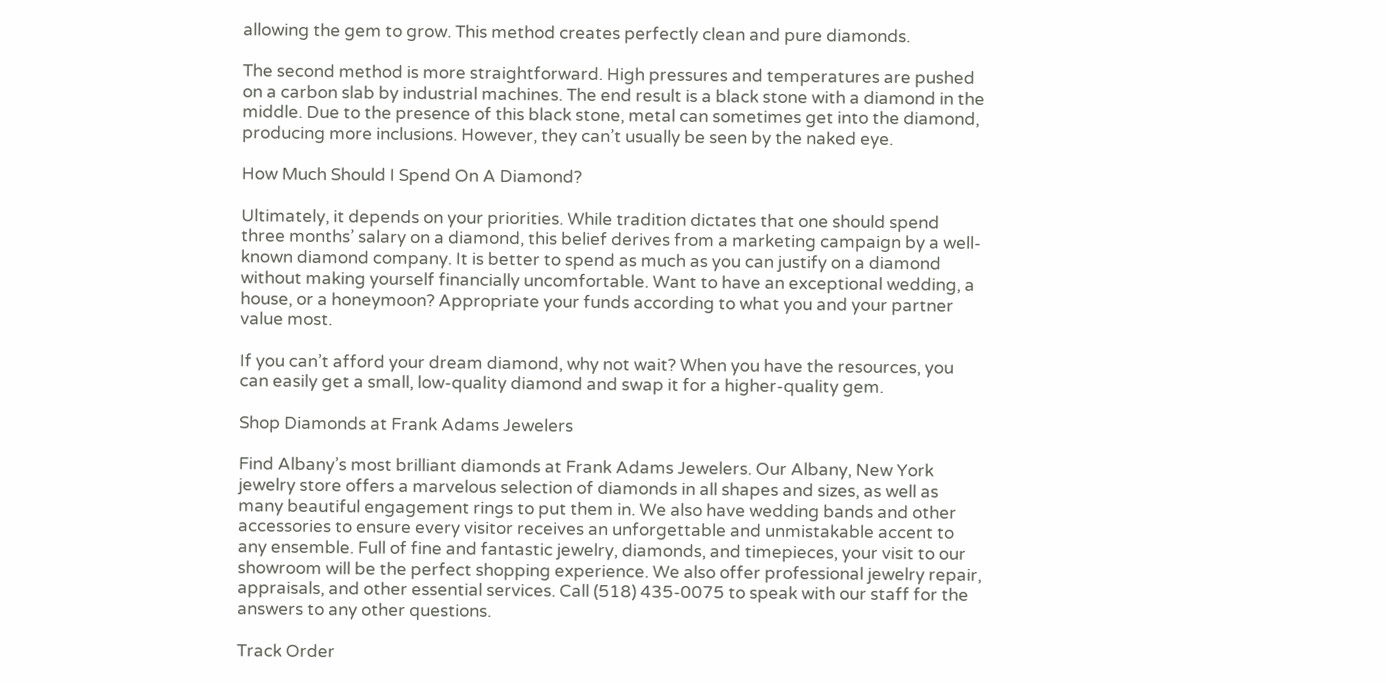allowing the gem to grow. This method creates perfectly clean and pure diamonds.

The second method is more straightforward. High pressures and temperatures are pushed on a carbon slab by industrial machines. The end result is a black stone with a diamond in the middle. Due to the presence of this black stone, metal can sometimes get into the diamond, producing more inclusions. However, they can’t usually be seen by the naked eye.

How Much Should I Spend On A Diamond?

Ultimately, it depends on your priorities. While tradition dictates that one should spend three months’ salary on a diamond, this belief derives from a marketing campaign by a well-known diamond company. It is better to spend as much as you can justify on a diamond without making yourself financially uncomfortable. Want to have an exceptional wedding, a house, or a honeymoon? Appropriate your funds according to what you and your partner value most.

If you can’t afford your dream diamond, why not wait? When you have the resources, you can easily get a small, low-quality diamond and swap it for a higher-quality gem.

Shop Diamonds at Frank Adams Jewelers

Find Albany’s most brilliant diamonds at Frank Adams Jewelers. Our Albany, New York jewelry store offers a marvelous selection of diamonds in all shapes and sizes, as well as many beautiful engagement rings to put them in. We also have wedding bands and other accessories to ensure every visitor receives an unforgettable and unmistakable accent to any ensemble. Full of fine and fantastic jewelry, diamonds, and timepieces, your visit to our showroom will be the perfect shopping experience. We also offer professional jewelry repair, appraisals, and other essential services. Call (518) 435-0075 to speak with our staff for the answers to any other questions.

Track Order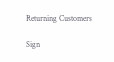Returning Customers

Sign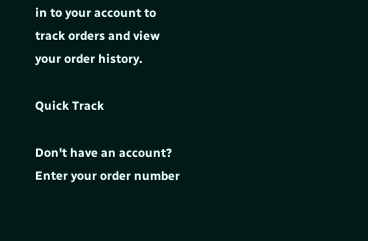in to your account to track orders and view your order history.

Quick Track

Don't have an account? Enter your order number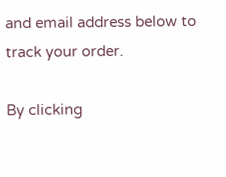and email address below to track your order.

By clicking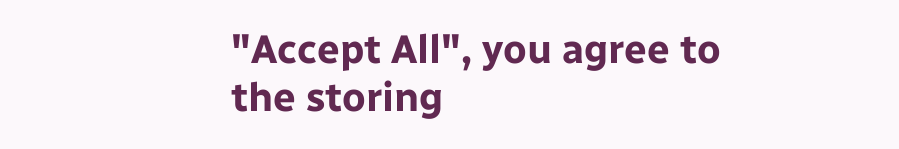"Accept All", you agree to the storing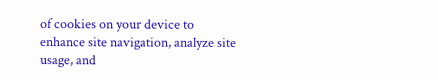of cookies on your device to enhance site navigation, analyze site usage, and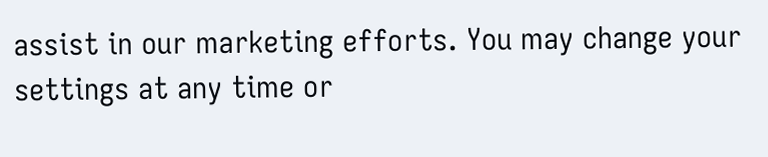assist in our marketing efforts. You may change your settings at any time or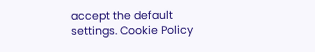accept the default settings. Cookie Policy